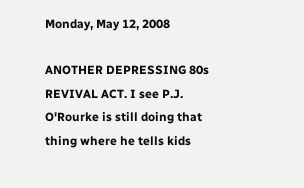Monday, May 12, 2008

ANOTHER DEPRESSING 80s REVIVAL ACT. I see P.J. O'Rourke is still doing that thing where he tells kids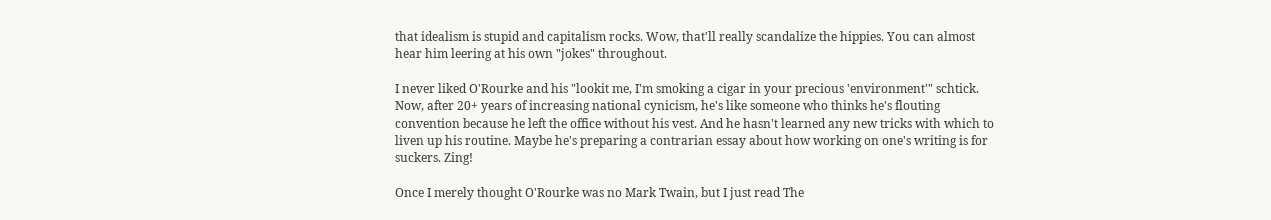that idealism is stupid and capitalism rocks. Wow, that'll really scandalize the hippies. You can almost hear him leering at his own "jokes" throughout.

I never liked O'Rourke and his "lookit me, I'm smoking a cigar in your precious 'environment'" schtick. Now, after 20+ years of increasing national cynicism, he's like someone who thinks he's flouting convention because he left the office without his vest. And he hasn't learned any new tricks with which to liven up his routine. Maybe he's preparing a contrarian essay about how working on one's writing is for suckers. Zing!

Once I merely thought O'Rourke was no Mark Twain, but I just read The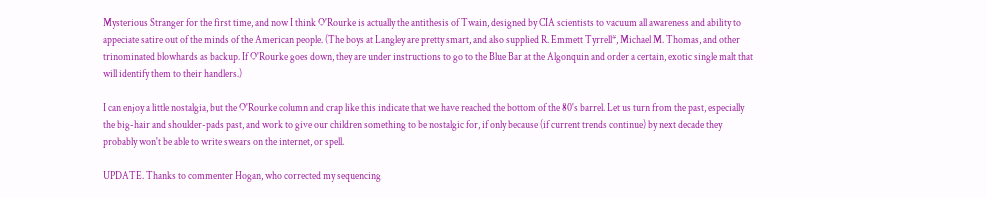Mysterious Stranger for the first time, and now I think O'Rourke is actually the antithesis of Twain, designed by CIA scientists to vacuum all awareness and ability to appeciate satire out of the minds of the American people. (The boys at Langley are pretty smart, and also supplied R. Emmett Tyrrell*, Michael M. Thomas, and other trinominated blowhards as backup. If O'Rourke goes down, they are under instructions to go to the Blue Bar at the Algonquin and order a certain, exotic single malt that will identify them to their handlers.)

I can enjoy a little nostalgia, but the O'Rourke column and crap like this indicate that we have reached the bottom of the 80's barrel. Let us turn from the past, especially the big-hair and shoulder-pads past, and work to give our children something to be nostalgic for, if only because (if current trends continue) by next decade they probably won't be able to write swears on the internet, or spell.

UPDATE. Thanks to commenter Hogan, who corrected my sequencing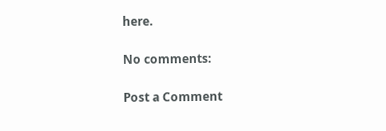here.

No comments:

Post a Comment